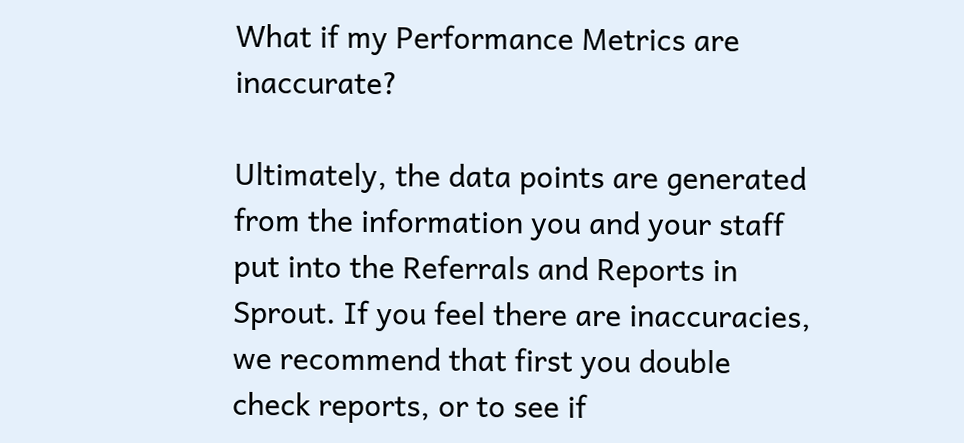What if my Performance Metrics are inaccurate?

Ultimately, the data points are generated from the information you and your staff put into the Referrals and Reports in Sprout. If you feel there are inaccuracies, we recommend that first you double check reports, or to see if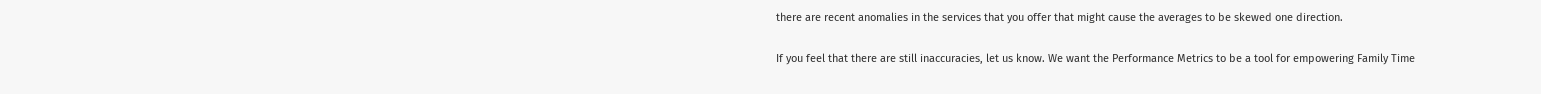there are recent anomalies in the services that you offer that might cause the averages to be skewed one direction.

If you feel that there are still inaccuracies, let us know. We want the Performance Metrics to be a tool for empowering Family Time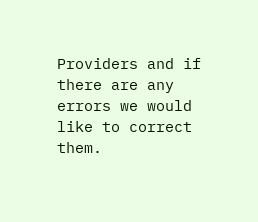Providers and if there are any errors we would like to correct them.